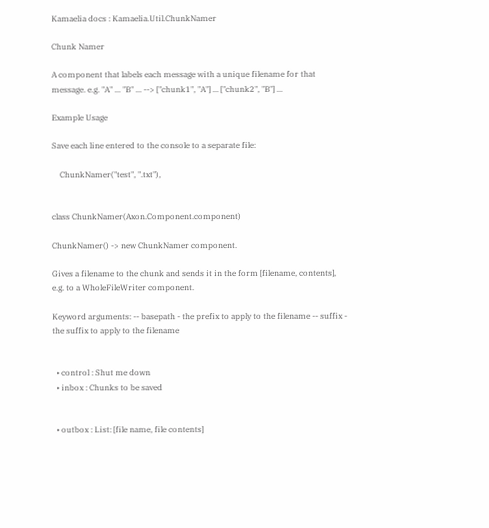Kamaelia docs : Kamaelia.Util.ChunkNamer

Chunk Namer

A component that labels each message with a unique filename for that message. e.g. "A" ... "B" ... --> ["chunk1", "A"] ... ["chunk2", "B"] ...

Example Usage

Save each line entered to the console to a separate file:

    ChunkNamer("test", ".txt"),


class ChunkNamer(Axon.Component.component)

ChunkNamer() -> new ChunkNamer component.

Gives a filename to the chunk and sends it in the form [filename, contents], e.g. to a WholeFileWriter component.

Keyword arguments: -- basepath - the prefix to apply to the filename -- suffix - the suffix to apply to the filename


  • control : Shut me down
  • inbox : Chunks to be saved


  • outbox : List: [file name, file contents]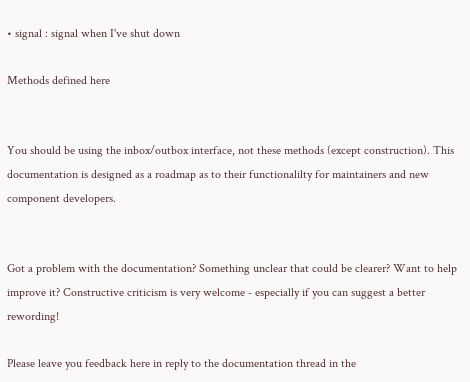• signal : signal when I've shut down

Methods defined here


You should be using the inbox/outbox interface, not these methods (except construction). This documentation is designed as a roadmap as to their functionalilty for maintainers and new component developers.


Got a problem with the documentation? Something unclear that could be clearer? Want to help improve it? Constructive criticism is very welcome - especially if you can suggest a better rewording!

Please leave you feedback here in reply to the documentation thread in the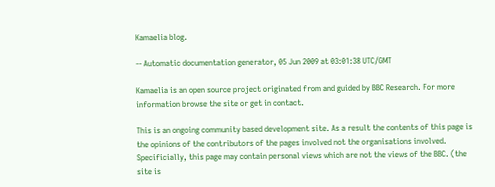Kamaelia blog.

-- Automatic documentation generator, 05 Jun 2009 at 03:01:38 UTC/GMT

Kamaelia is an open source project originated from and guided by BBC Research. For more information browse the site or get in contact.

This is an ongoing community based development site. As a result the contents of this page is the opinions of the contributors of the pages involved not the organisations involved. Specificially, this page may contain personal views which are not the views of the BBC. (the site is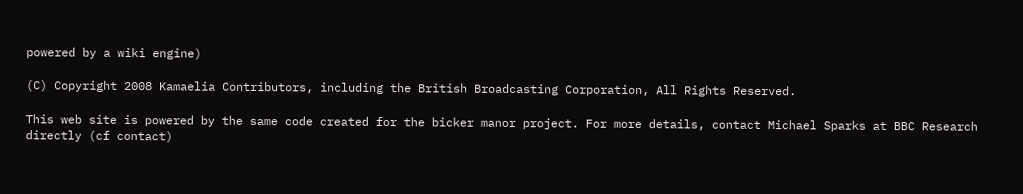powered by a wiki engine)

(C) Copyright 2008 Kamaelia Contributors, including the British Broadcasting Corporation, All Rights Reserved.

This web site is powered by the same code created for the bicker manor project. For more details, contact Michael Sparks at BBC Research directly (cf contact)